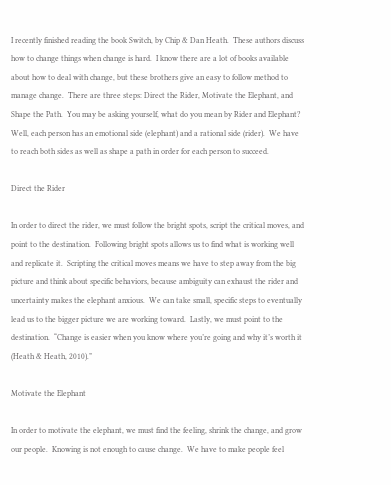I recently finished reading the book Switch, by Chip & Dan Heath.  These authors discuss how to change things when change is hard.  I know there are a lot of books available about how to deal with change, but these brothers give an easy to follow method to manage change.  There are three steps: Direct the Rider, Motivate the Elephant, and Shape the Path.  You may be asking yourself, what do you mean by Rider and Elephant?   Well, each person has an emotional side (elephant) and a rational side (rider).  We have to reach both sides as well as shape a path in order for each person to succeed.

Direct the Rider

In order to direct the rider, we must follow the bright spots, script the critical moves, and point to the destination.  Following bright spots allows us to find what is working well and replicate it.  Scripting the critical moves means we have to step away from the big picture and think about specific behaviors, because ambiguity can exhaust the rider and uncertainty makes the elephant anxious.  We can take small, specific steps to eventually lead us to the bigger picture we are working toward.  Lastly, we must point to the destination.  “Change is easier when you know where you’re going and why it’s worth it (Heath & Heath, 2010).”

Motivate the Elephant

In order to motivate the elephant, we must find the feeling, shrink the change, and grow our people.  Knowing is not enough to cause change.  We have to make people feel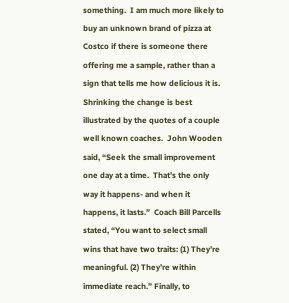something.  I am much more likely to buy an unknown brand of pizza at Costco if there is someone there offering me a sample, rather than a sign that tells me how delicious it is.  Shrinking the change is best illustrated by the quotes of a couple well known coaches.  John Wooden said, “Seek the small improvement one day at a time.  That’s the only way it happens- and when it happens, it lasts.”  Coach Bill Parcells stated, “You want to select small wins that have two traits: (1) They’re meaningful. (2) They’re within immediate reach.” Finally, to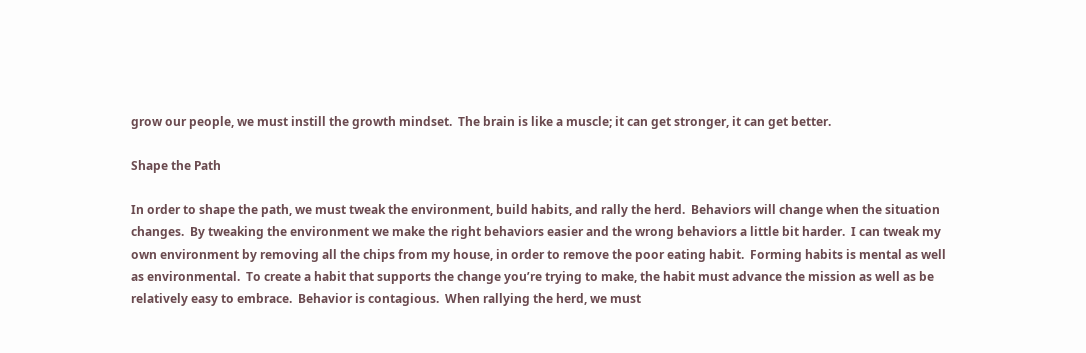grow our people, we must instill the growth mindset.  The brain is like a muscle; it can get stronger, it can get better.

Shape the Path

In order to shape the path, we must tweak the environment, build habits, and rally the herd.  Behaviors will change when the situation changes.  By tweaking the environment we make the right behaviors easier and the wrong behaviors a little bit harder.  I can tweak my own environment by removing all the chips from my house, in order to remove the poor eating habit.  Forming habits is mental as well as environmental.  To create a habit that supports the change you’re trying to make, the habit must advance the mission as well as be relatively easy to embrace.  Behavior is contagious.  When rallying the herd, we must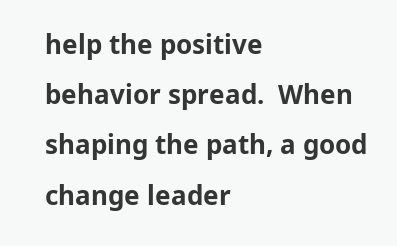help the positive behavior spread.  When shaping the path, a good change leader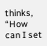thinks, “How can I set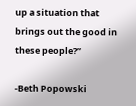up a situation that brings out the good in these people?”

-Beth Popowski